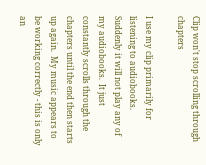Clip won't stop scrolling through chapters

I use my clip primarily for listening to audiobooks.  Suddenly it will not play any of my audiobooks.  It just constantly scrolls through the chapters until the end then starts up again.  My music appears to be working correctly - this is only an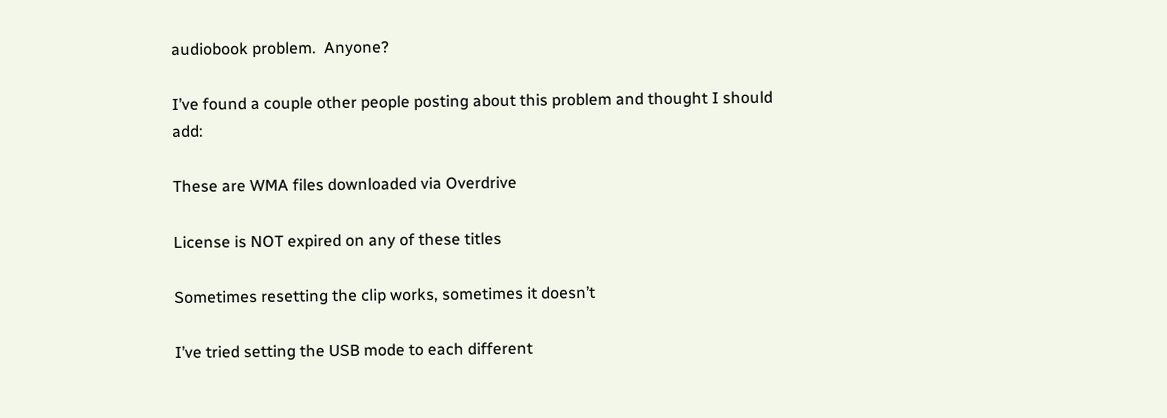audiobook problem.  Anyone?

I’ve found a couple other people posting about this problem and thought I should add:

These are WMA files downloaded via Overdrive

License is NOT expired on any of these titles

Sometimes resetting the clip works, sometimes it doesn’t

I’ve tried setting the USB mode to each different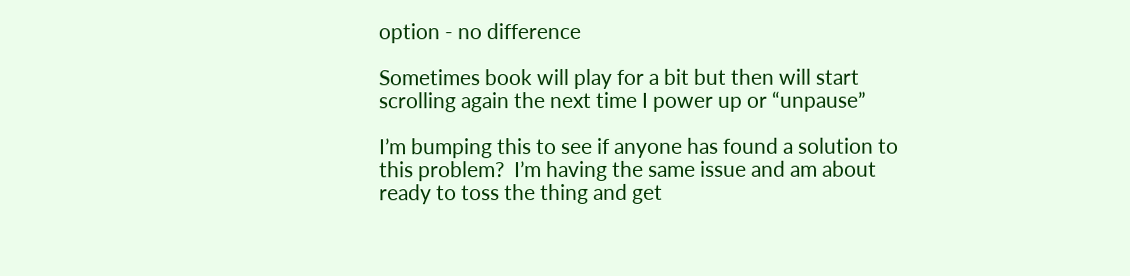option - no difference

Sometimes book will play for a bit but then will start scrolling again the next time I power up or “unpause”

I’m bumping this to see if anyone has found a solution to this problem?  I’m having the same issue and am about ready to toss the thing and get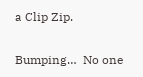a Clip Zip.

Bumping…  No one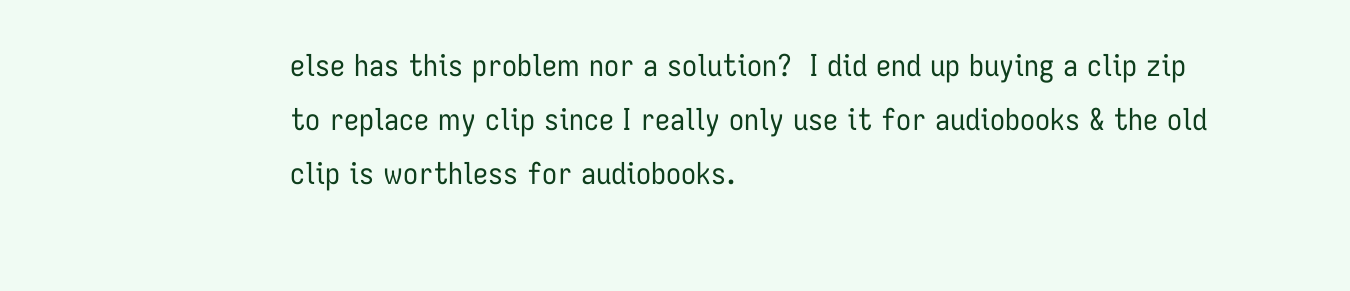else has this problem nor a solution?  I did end up buying a clip zip to replace my clip since I really only use it for audiobooks & the old clip is worthless for audiobooks.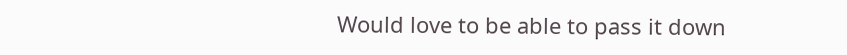Would love to be able to pass it down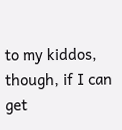to my kiddos, though, if I can get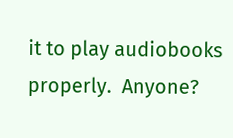it to play audiobooks properly.  Anyone?